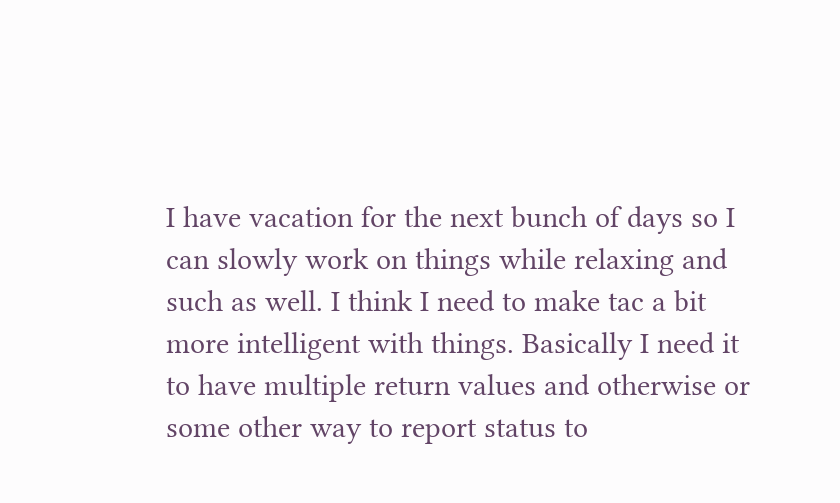I have vacation for the next bunch of days so I can slowly work on things while relaxing and such as well. I think I need to make tac a bit more intelligent with things. Basically I need it to have multiple return values and otherwise or some other way to report status to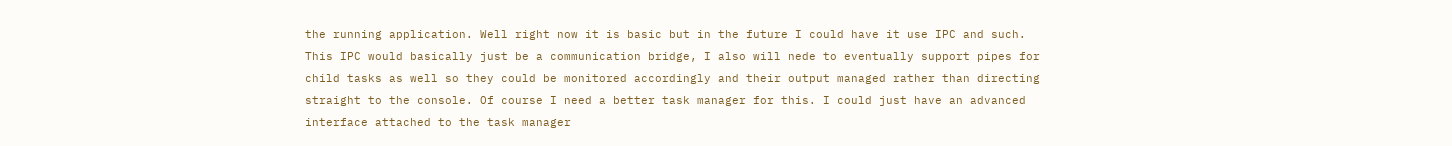the running application. Well right now it is basic but in the future I could have it use IPC and such. This IPC would basically just be a communication bridge, I also will nede to eventually support pipes for child tasks as well so they could be monitored accordingly and their output managed rather than directing straight to the console. Of course I need a better task manager for this. I could just have an advanced interface attached to the task manager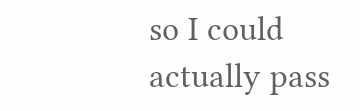so I could actually pass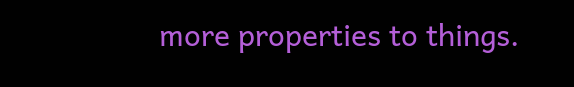more properties to things.